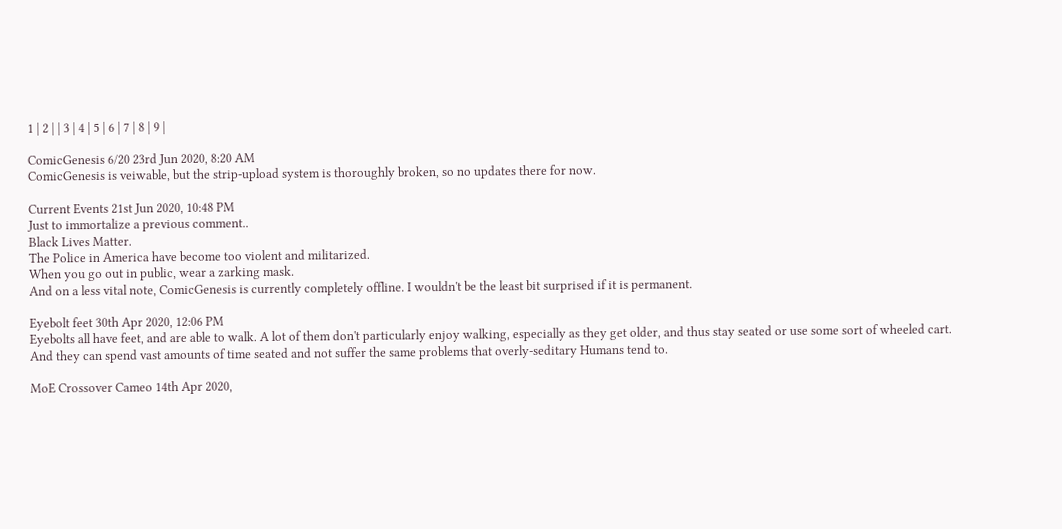1 | 2 | | 3 | 4 | 5 | 6 | 7 | 8 | 9 |

ComicGenesis 6/20 23rd Jun 2020, 8:20 AM
ComicGenesis is veiwable, but the strip-upload system is thoroughly broken, so no updates there for now.

Current Events 21st Jun 2020, 10:48 PM
Just to immortalize a previous comment..
Black Lives Matter.
The Police in America have become too violent and militarized.
When you go out in public, wear a zarking mask.
And on a less vital note, ComicGenesis is currently completely offline. I wouldn't be the least bit surprised if it is permanent.

Eyebolt feet 30th Apr 2020, 12:06 PM
Eyebolts all have feet, and are able to walk. A lot of them don't particularly enjoy walking, especially as they get older, and thus stay seated or use some sort of wheeled cart. And they can spend vast amounts of time seated and not suffer the same problems that overly-seditary Humans tend to.

MoE Crossover Cameo 14th Apr 2020,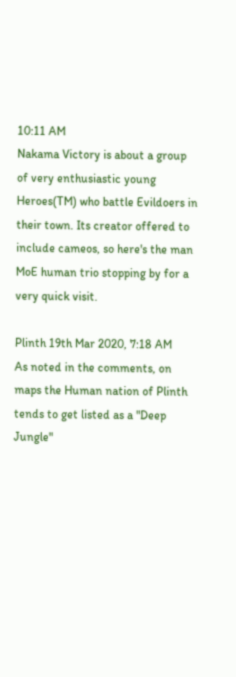10:11 AM
Nakama Victory is about a group of very enthusiastic young Heroes(TM) who battle Evildoers in their town. Its creator offered to include cameos, so here's the man MoE human trio stopping by for a very quick visit.

Plinth 19th Mar 2020, 7:18 AM
As noted in the comments, on maps the Human nation of Plinth tends to get listed as a "Deep Jungle"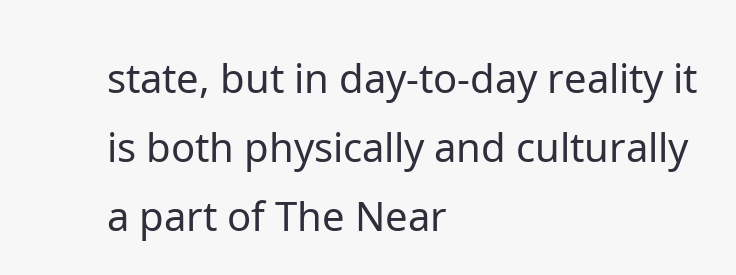state, but in day-to-day reality it is both physically and culturally a part of The Near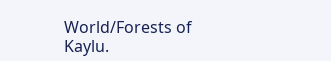World/Forests of Kaylu.